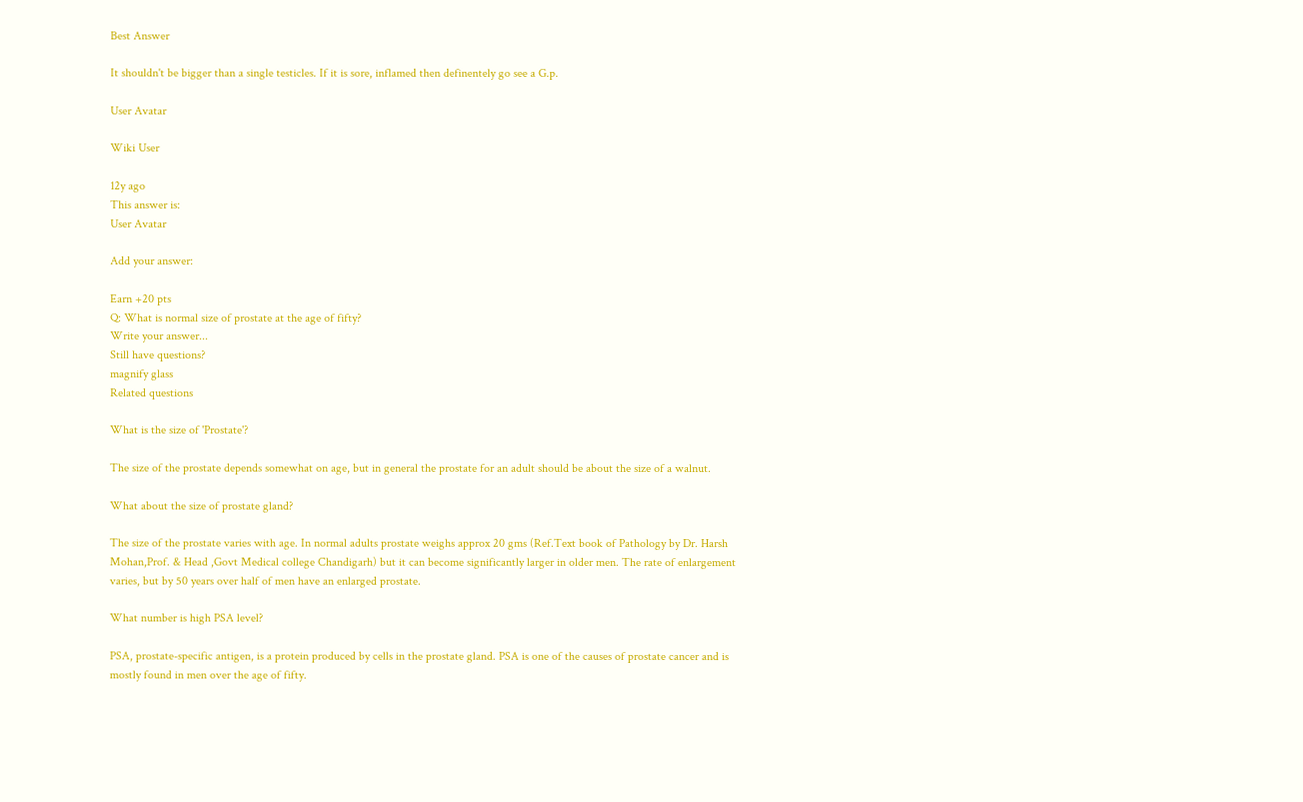Best Answer

It shouldn't be bigger than a single testicles. If it is sore, inflamed then definentely go see a G.p.

User Avatar

Wiki User

12y ago
This answer is:
User Avatar

Add your answer:

Earn +20 pts
Q: What is normal size of prostate at the age of fifty?
Write your answer...
Still have questions?
magnify glass
Related questions

What is the size of 'Prostate'?

The size of the prostate depends somewhat on age, but in general the prostate for an adult should be about the size of a walnut.

What about the size of prostate gland?

The size of the prostate varies with age. In normal adults prostate weighs approx 20 gms (Ref.Text book of Pathology by Dr. Harsh Mohan,Prof. & Head ,Govt Medical college Chandigarh) but it can become significantly larger in older men. The rate of enlargement varies, but by 50 years over half of men have an enlarged prostate.

What number is high PSA level?

PSA, prostate-specific antigen, is a protein produced by cells in the prostate gland. PSA is one of the causes of prostate cancer and is mostly found in men over the age of fifty.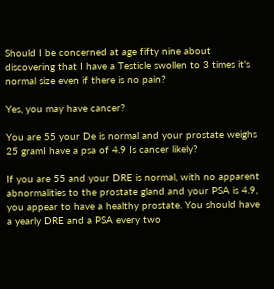Should I be concerned at age fifty nine about discovering that I have a Testicle swollen to 3 times it's normal size even if there is no pain?

Yes, you may have cancer?

You are 55 your De is normal and your prostate weighs 25 gramI have a psa of 4.9 Is cancer likely?

If you are 55 and your DRE is normal, with no apparent abnormalities to the prostate gland and your PSA is 4.9, you appear to have a healthy prostate. You should have a yearly DRE and a PSA every two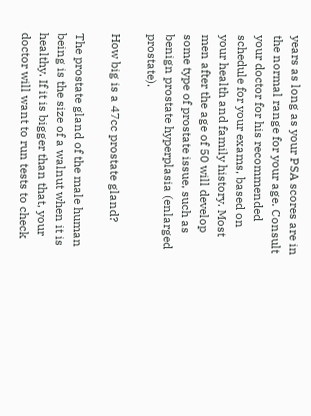years as long as your PSA scores are in the normal range for your age. Consult your doctor for his recommended schedule for your exams, based on your health and family history. Most men after the age of 50 will develop some type of prostate issue, such as benign prostate hyperplasia (enlarged prostate).

How big is a 47cc prostate gland?

The prostate gland of the male human being is the size of a walnut when it is healthy. If it is bigger than that, your doctor will want to run tests to check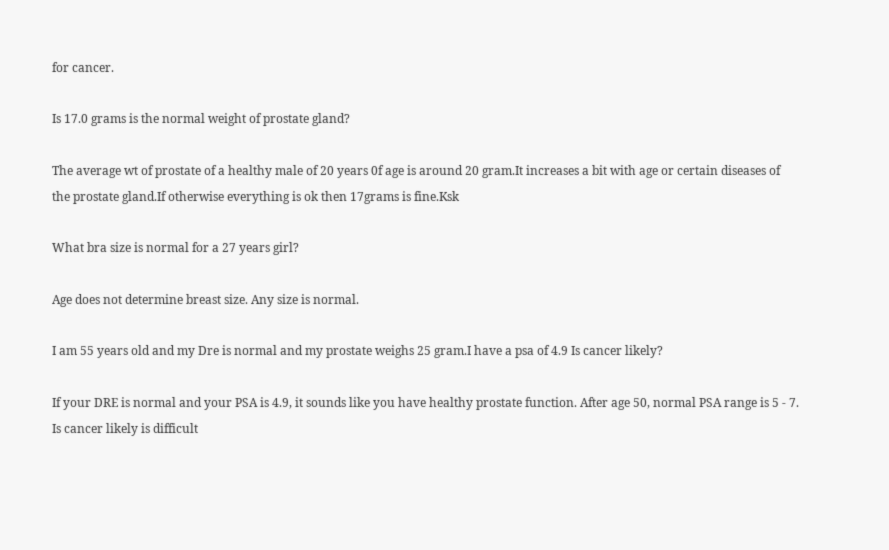for cancer.

Is 17.0 grams is the normal weight of prostate gland?

The average wt of prostate of a healthy male of 20 years 0f age is around 20 gram.It increases a bit with age or certain diseases of the prostate gland.If otherwise everything is ok then 17grams is fine.Ksk

What bra size is normal for a 27 years girl?

Age does not determine breast size. Any size is normal.

I am 55 years old and my Dre is normal and my prostate weighs 25 gram.I have a psa of 4.9 Is cancer likely?

If your DRE is normal and your PSA is 4.9, it sounds like you have healthy prostate function. After age 50, normal PSA range is 5 - 7. Is cancer likely is difficult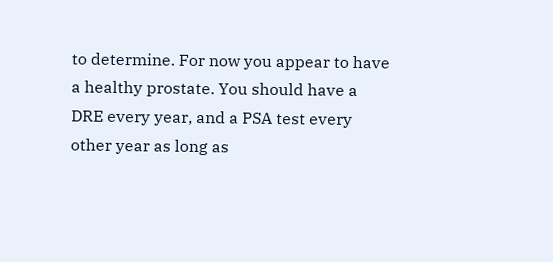to determine. For now you appear to have a healthy prostate. You should have a DRE every year, and a PSA test every other year as long as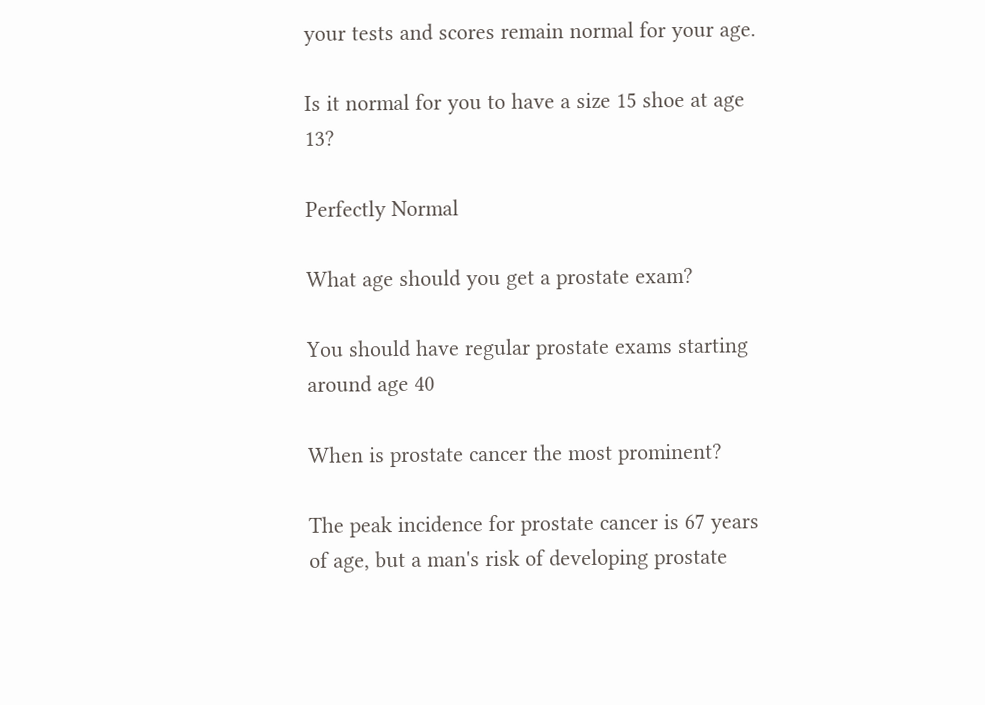your tests and scores remain normal for your age.

Is it normal for you to have a size 15 shoe at age 13?

Perfectly Normal

What age should you get a prostate exam?

You should have regular prostate exams starting around age 40

When is prostate cancer the most prominent?

The peak incidence for prostate cancer is 67 years of age, but a man's risk of developing prostate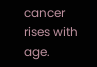cancer rises with age.